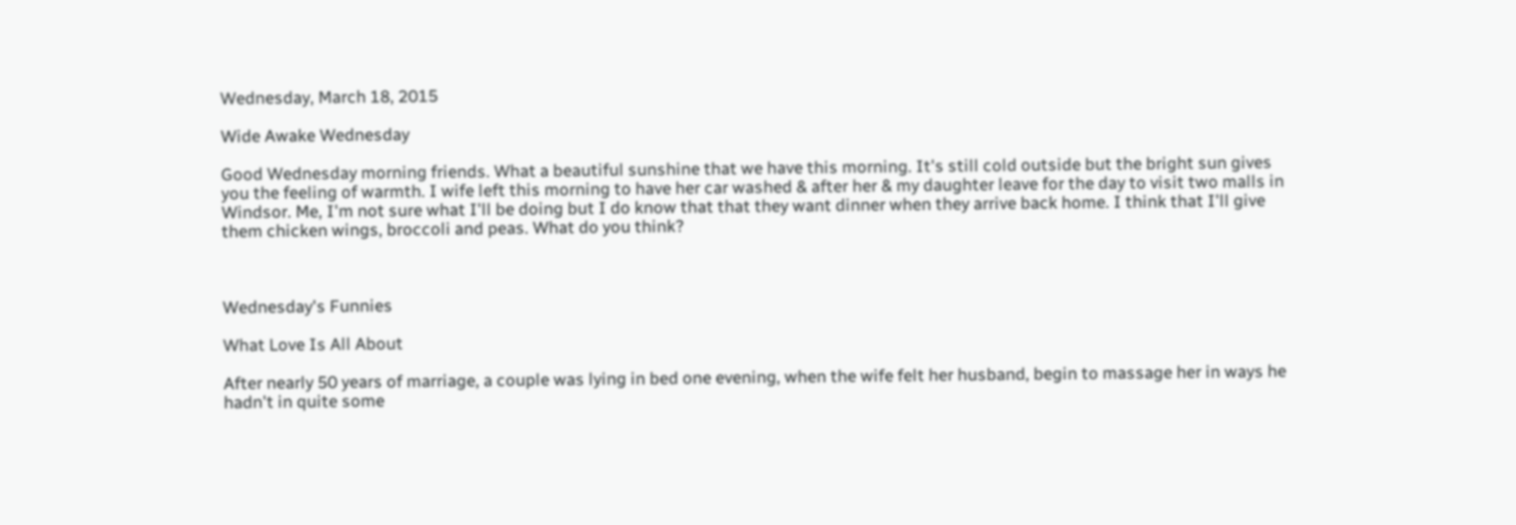Wednesday, March 18, 2015

Wide Awake Wednesday

Good Wednesday morning friends. What a beautiful sunshine that we have this morning. It's still cold outside but the bright sun gives you the feeling of warmth. I wife left this morning to have her car washed & after her & my daughter leave for the day to visit two malls in Windsor. Me, I'm not sure what I'll be doing but I do know that that they want dinner when they arrive back home. I think that I'll give them chicken wings, broccoli and peas. What do you think?



Wednesday's Funnies

What Love Is All About

After nearly 50 years of marriage, a couple was lying in bed one evening, when the wife felt her husband, begin to massage her in ways he hadn't in quite some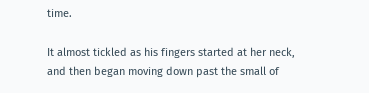time.

It almost tickled as his fingers started at her neck, and then began moving down past the small of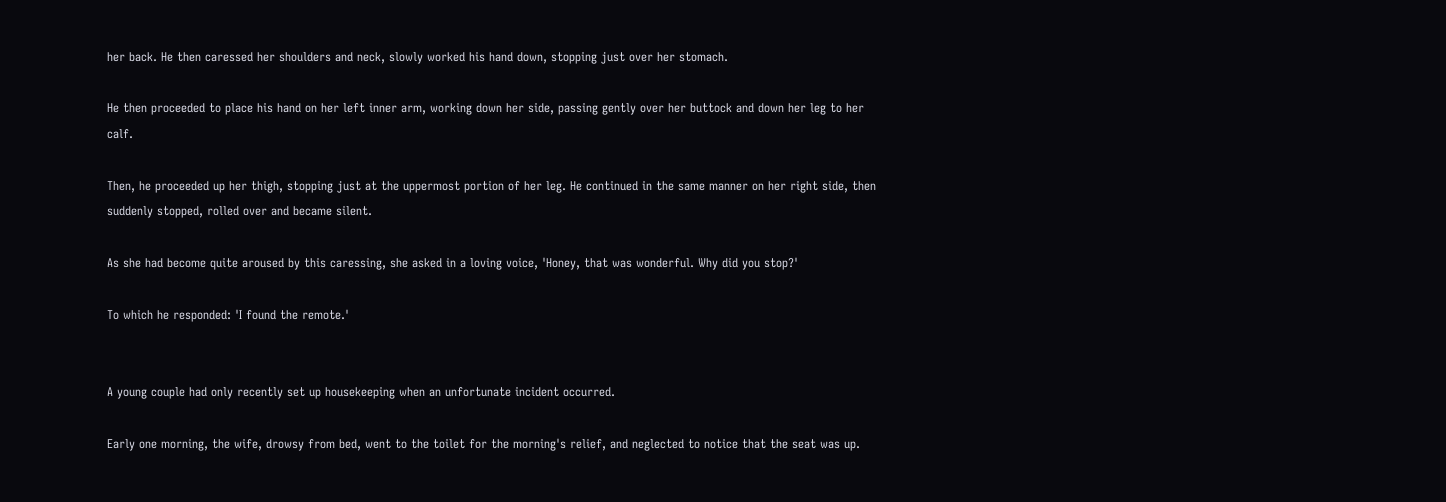her back. He then caressed her shoulders and neck, slowly worked his hand down, stopping just over her stomach.

He then proceeded to place his hand on her left inner arm, working down her side, passing gently over her buttock and down her leg to her calf.

Then, he proceeded up her thigh, stopping just at the uppermost portion of her leg. He continued in the same manner on her right side, then suddenly stopped, rolled over and became silent.

As she had become quite aroused by this caressing, she asked in a loving voice, 'Honey, that was wonderful. Why did you stop?'

To which he responded: 'I found the remote.'


A young couple had only recently set up housekeeping when an unfortunate incident occurred.

Early one morning, the wife, drowsy from bed, went to the toilet for the morning's relief, and neglected to notice that the seat was up.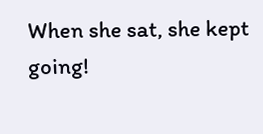When she sat, she kept going!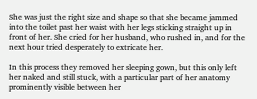She was just the right size and shape so that she became jammed into the toilet past her waist with her legs sticking straight up in front of her. She cried for her husband, who rushed in, and for the next hour tried desperately to extricate her.

In this process they removed her sleeping gown, but this only left her naked and still stuck, with a particular part of her anatomy prominently visible between her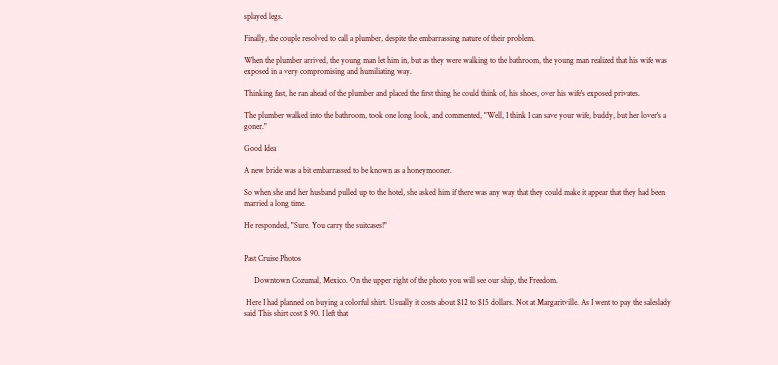splayed legs.

Finally, the couple resolved to call a plumber, despite the embarrassing nature of their problem.

When the plumber arrived, the young man let him in, but as they were walking to the bathroom, the young man realized that his wife was exposed in a very compromising and humiliating way.

Thinking fast, he ran ahead of the plumber and placed the first thing he could think of, his shoes, over his wife's exposed privates.

The plumber walked into the bathroom, took one long look, and commented, "Well, I think I can save your wife, buddy, but her lover's a goner."

Good Idea

A new bride was a bit embarrassed to be known as a honeymooner.

So when she and her husband pulled up to the hotel, she asked him if there was any way that they could make it appear that they had been married a long time.

He responded, "Sure. You carry the suitcases!"


Past Cruise Photos

     Downtown Cozumal, Mexico. On the upper right of the photo you will see our ship, the Freedom.

 Here I had planned on buying a colorful shirt. Usually it costs about $12 to $15 dollars. Not at Margaritville. As I went to pay the saleslady said This shirt cost $ 90. I left that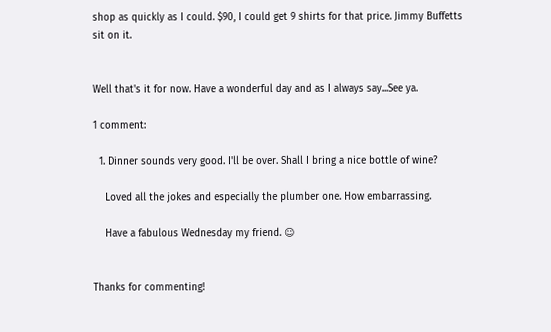shop as quickly as I could. $90, I could get 9 shirts for that price. Jimmy Buffetts sit on it.


Well that's it for now. Have a wonderful day and as I always say...See ya.

1 comment:

  1. Dinner sounds very good. I'll be over. Shall I bring a nice bottle of wine?

    Loved all the jokes and especially the plumber one. How embarrassing.

    Have a fabulous Wednesday my friend. ☺


Thanks for commenting!